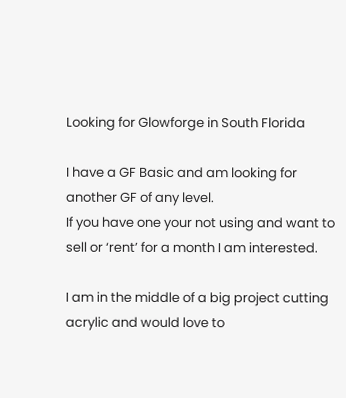Looking for Glowforge in South Florida

I have a GF Basic and am looking for another GF of any level.
If you have one your not using and want to sell or ‘rent’ for a month I am interested.

I am in the middle of a big project cutting acrylic and would love to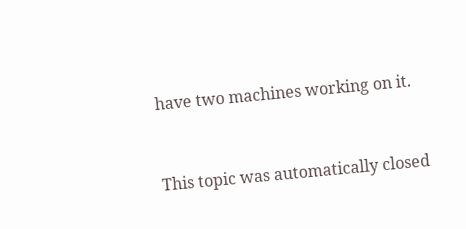have two machines working on it.


This topic was automatically closed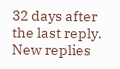32 days after the last reply. New replies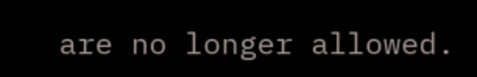are no longer allowed.